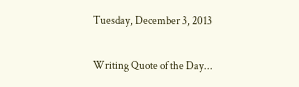Tuesday, December 3, 2013

Writing Quote of the Day...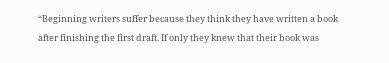“Beginning writers suffer because they think they have written a book after finishing the first draft. If only they knew that their book was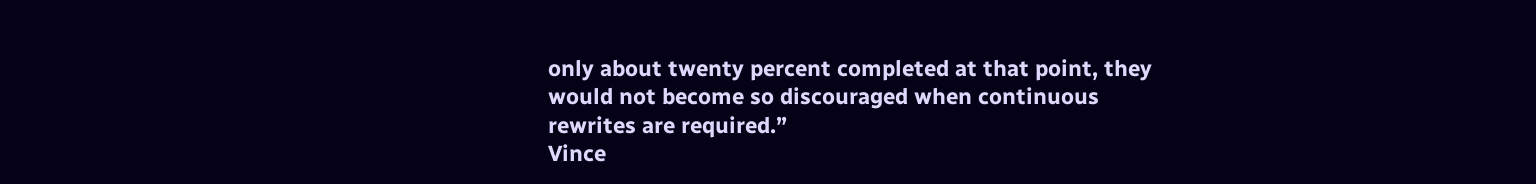only about twenty percent completed at that point, they would not become so discouraged when continuous rewrites are required.”
Vince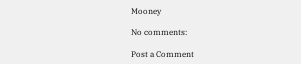Mooney

No comments:

Post a Comment